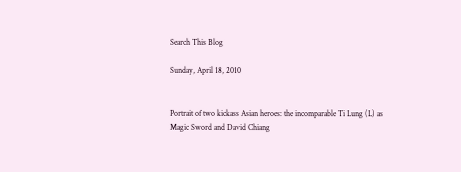Search This Blog

Sunday, April 18, 2010


Portrait of two kickass Asian heroes: the incomparable Ti Lung (L) as Magic Sword and David Chiang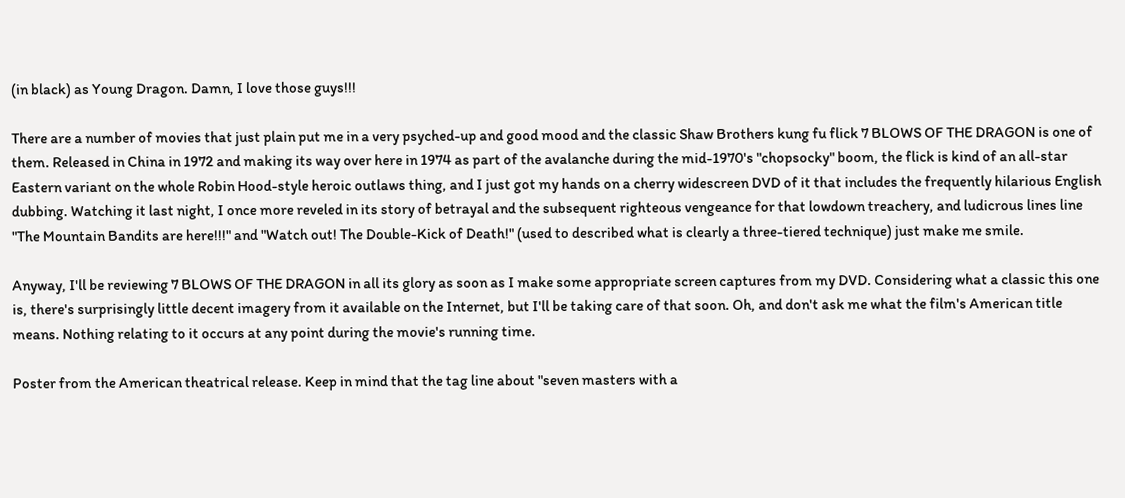(in black) as Young Dragon. Damn, I love those guys!!!

There are a number of movies that just plain put me in a very psyched-up and good mood and the classic Shaw Brothers kung fu flick 7 BLOWS OF THE DRAGON is one of them. Released in China in 1972 and making its way over here in 1974 as part of the avalanche during the mid-1970's "chopsocky" boom, the flick is kind of an all-star Eastern variant on the whole Robin Hood-style heroic outlaws thing, and I just got my hands on a cherry widescreen DVD of it that includes the frequently hilarious English dubbing. Watching it last night, I once more reveled in its story of betrayal and the subsequent righteous vengeance for that lowdown treachery, and ludicrous lines line "The Mountain Bandits are here!!!" and "Watch out! The Double-Kick of Death!" (used to described what is clearly a three-tiered technique) just make me smile.

Anyway, I'll be reviewing 7 BLOWS OF THE DRAGON in all its glory as soon as I make some appropriate screen captures from my DVD. Considering what a classic this one is, there's surprisingly little decent imagery from it available on the Internet, but I'll be taking care of that soon. Oh, and don't ask me what the film's American title means. Nothing relating to it occurs at any point during the movie's running time.

Poster from the American theatrical release. Keep in mind that the tag line about "seven masters with a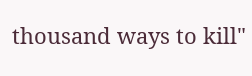thousand ways to kill"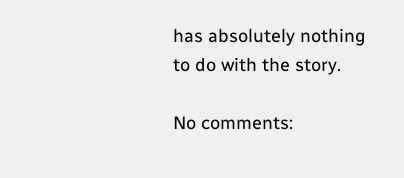has absolutely nothing to do with the story.

No comments: